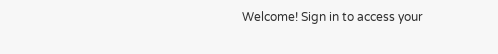Welcome! Sign in to access your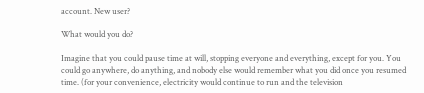account. New user?

What would you do?

Imagine that you could pause time at will, stopping everyone and everything, except for you. You could go anywhere, do anything, and nobody else would remember what you did once you resumed time. (for your convenience, electricity would continue to run and the television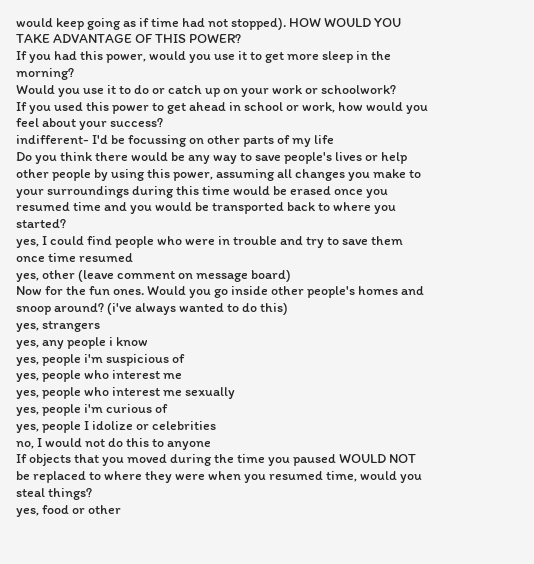would keep going as if time had not stopped). HOW WOULD YOU TAKE ADVANTAGE OF THIS POWER?
If you had this power, would you use it to get more sleep in the morning?
Would you use it to do or catch up on your work or schoolwork?
If you used this power to get ahead in school or work, how would you feel about your success?
indifferent- I'd be focussing on other parts of my life
Do you think there would be any way to save people's lives or help other people by using this power, assuming all changes you make to your surroundings during this time would be erased once you resumed time and you would be transported back to where you started?
yes, I could find people who were in trouble and try to save them once time resumed
yes, other (leave comment on message board)
Now for the fun ones. Would you go inside other people's homes and snoop around? (i've always wanted to do this)
yes, strangers
yes, any people i know
yes, people i'm suspicious of
yes, people who interest me
yes, people who interest me sexually
yes, people i'm curious of
yes, people I idolize or celebrities
no, I would not do this to anyone
If objects that you moved during the time you paused WOULD NOT be replaced to where they were when you resumed time, would you steal things?
yes, food or other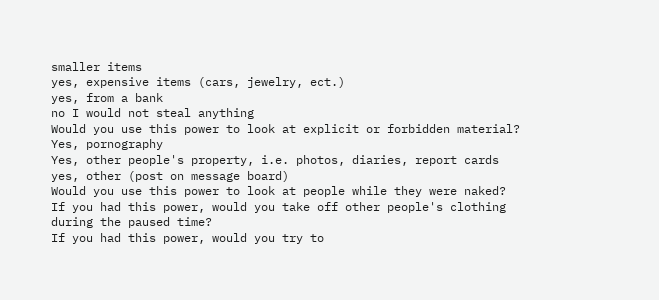smaller items
yes, expensive items (cars, jewelry, ect.)
yes, from a bank
no I would not steal anything
Would you use this power to look at explicit or forbidden material?
Yes, pornography
Yes, other people's property, i.e. photos, diaries, report cards
yes, other (post on message board)
Would you use this power to look at people while they were naked?
If you had this power, would you take off other people's clothing during the paused time?
If you had this power, would you try to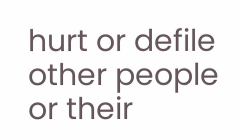hurt or defile other people or their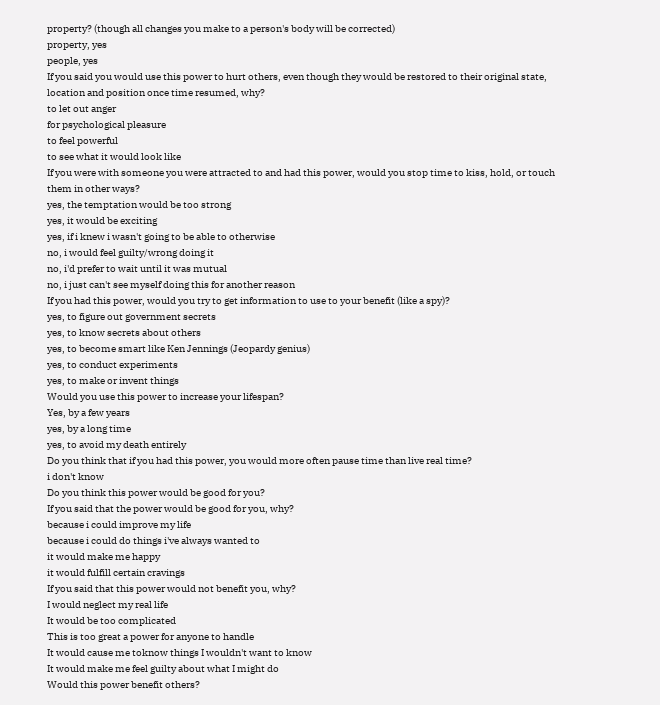property? (though all changes you make to a person's body will be corrected)
property, yes
people, yes
If you said you would use this power to hurt others, even though they would be restored to their original state, location and position once time resumed, why?
to let out anger
for psychological pleasure
to feel powerful
to see what it would look like
If you were with someone you were attracted to and had this power, would you stop time to kiss, hold, or touch them in other ways?
yes, the temptation would be too strong
yes, it would be exciting
yes, if i knew i wasn't going to be able to otherwise
no, i would feel guilty/wrong doing it
no, i'd prefer to wait until it was mutual
no, i just can't see myself doing this for another reason
If you had this power, would you try to get information to use to your benefit (like a spy)?
yes, to figure out government secrets
yes, to know secrets about others
yes, to become smart like Ken Jennings (Jeopardy genius)
yes, to conduct experiments
yes, to make or invent things
Would you use this power to increase your lifespan?
Yes, by a few years
yes, by a long time
yes, to avoid my death entirely
Do you think that if you had this power, you would more often pause time than live real time?
i don't know
Do you think this power would be good for you?
If you said that the power would be good for you, why?
because i could improve my life
because i could do things i've always wanted to
it would make me happy
it would fulfill certain cravings
If you said that this power would not benefit you, why?
I would neglect my real life
It would be too complicated
This is too great a power for anyone to handle
It would cause me toknow things I wouldn't want to know
It would make me feel guilty about what I might do
Would this power benefit others?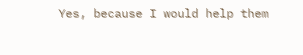Yes, because I would help them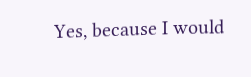Yes, because I would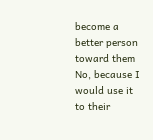become a better person toward them
No, because I would use it to their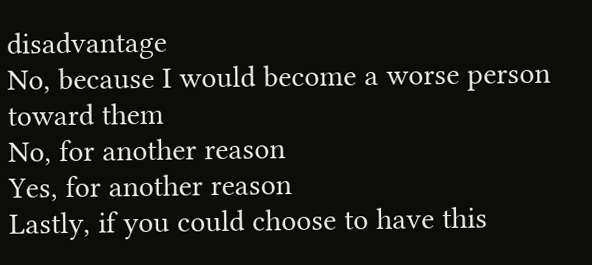disadvantage
No, because I would become a worse person toward them
No, for another reason
Yes, for another reason
Lastly, if you could choose to have this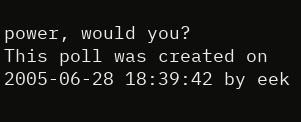power, would you?
This poll was created on 2005-06-28 18:39:42 by eek